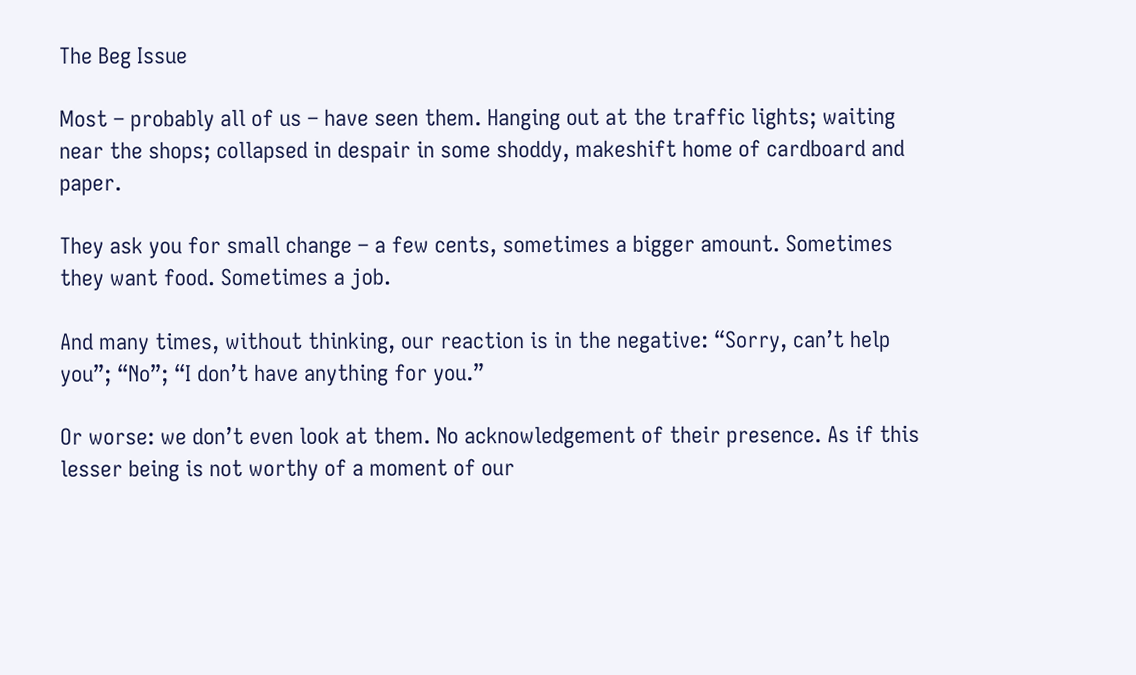The Beg Issue

Most – probably all of us – have seen them. Hanging out at the traffic lights; waiting near the shops; collapsed in despair in some shoddy, makeshift home of cardboard and paper.

They ask you for small change – a few cents, sometimes a bigger amount. Sometimes they want food. Sometimes a job.

And many times, without thinking, our reaction is in the negative: “Sorry, can’t help you”; “No”; “I don’t have anything for you.”

Or worse: we don’t even look at them. No acknowledgement of their presence. As if this lesser being is not worthy of a moment of our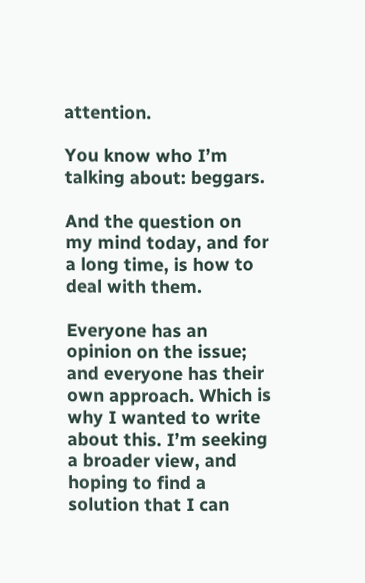attention.

You know who I’m talking about: beggars.

And the question on my mind today, and for a long time, is how to deal with them.

Everyone has an opinion on the issue; and everyone has their own approach. Which is why I wanted to write about this. I’m seeking a broader view, and hoping to find a solution that I can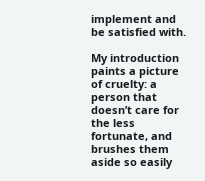implement and be satisfied with.

My introduction paints a picture of cruelty: a person that doesn’t care for the less fortunate, and brushes them aside so easily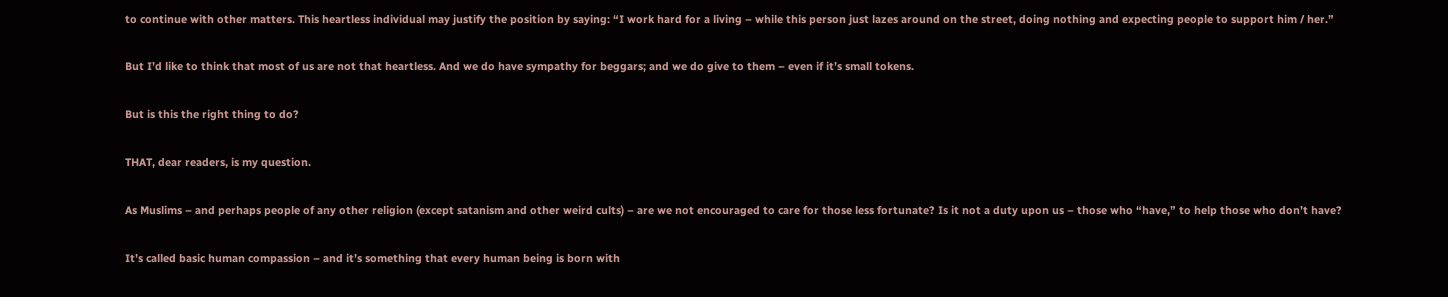to continue with other matters. This heartless individual may justify the position by saying: “I work hard for a living – while this person just lazes around on the street, doing nothing and expecting people to support him / her.”

But I’d like to think that most of us are not that heartless. And we do have sympathy for beggars; and we do give to them – even if it’s small tokens.

But is this the right thing to do?

THAT, dear readers, is my question.

As Muslims – and perhaps people of any other religion (except satanism and other weird cults) – are we not encouraged to care for those less fortunate? Is it not a duty upon us – those who “have,” to help those who don’t have?

It’s called basic human compassion – and it’s something that every human being is born with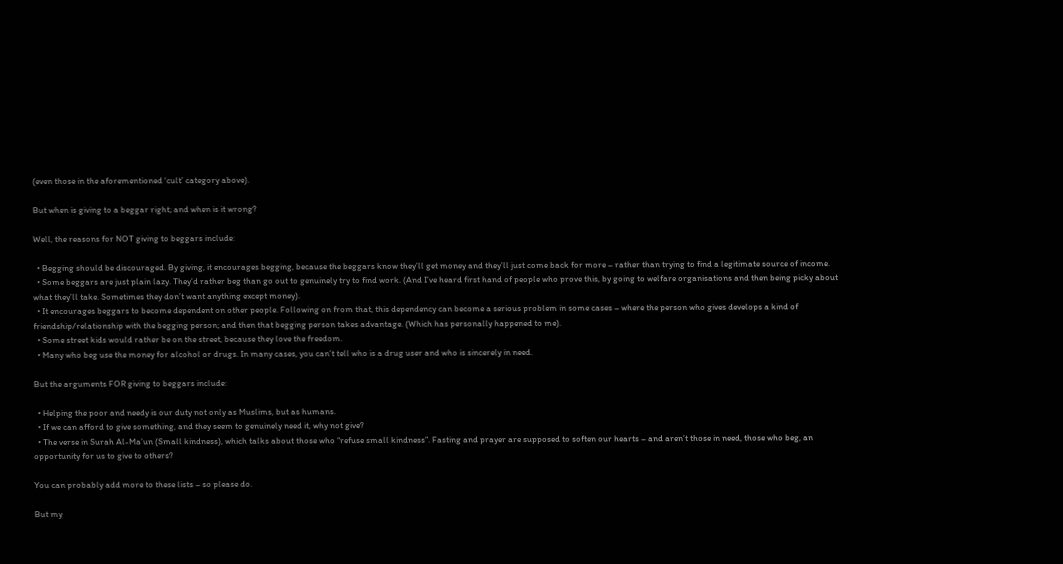(even those in the aforementioned ‘cult’ category above).

But when is giving to a beggar right; and when is it wrong?

Well, the reasons for NOT giving to beggars include:

  • Begging should be discouraged. By giving, it encourages begging, because the beggars know they’ll get money and they’ll just come back for more – rather than trying to find a legitimate source of income.
  • Some beggars are just plain lazy. They’d rather beg than go out to genuinely try to find work. (And I’ve heard first hand of people who prove this, by going to welfare organisations and then being picky about what they’ll take. Sometimes they don’t want anything except money).
  • It encourages beggars to become dependent on other people. Following on from that, this dependency can become a serious problem in some cases – where the person who gives develops a kind of friendship/relationship with the begging person; and then that begging person takes advantage. (Which has personally happened to me).
  • Some street kids would rather be on the street, because they love the freedom.
  • Many who beg use the money for alcohol or drugs. In many cases, you can’t tell who is a drug user and who is sincerely in need.

But the arguments FOR giving to beggars include:

  • Helping the poor and needy is our duty not only as Muslims, but as humans.
  • If we can afford to give something, and they seem to genuinely need it, why not give?
  • The verse in Surah Al-Ma’un (Small kindness), which talks about those who “refuse small kindness”. Fasting and prayer are supposed to soften our hearts – and aren’t those in need, those who beg, an opportunity for us to give to others?

You can probably add more to these lists – so please do.

But my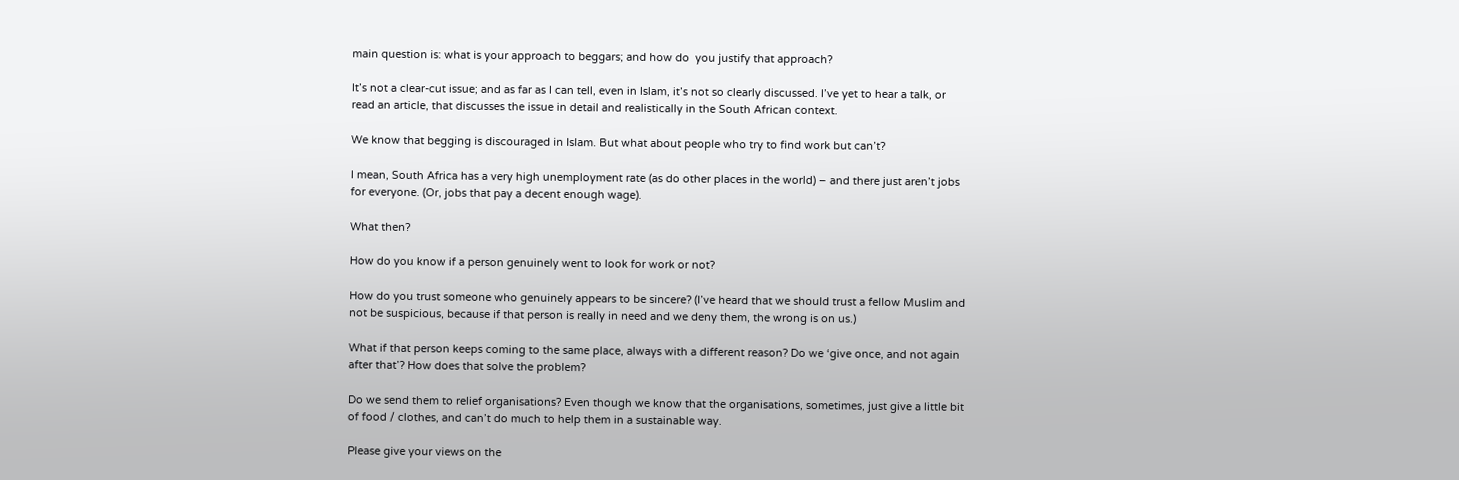main question is: what is your approach to beggars; and how do  you justify that approach?

It’s not a clear-cut issue; and as far as I can tell, even in Islam, it’s not so clearly discussed. I’ve yet to hear a talk, or read an article, that discusses the issue in detail and realistically in the South African context.

We know that begging is discouraged in Islam. But what about people who try to find work but can’t?

I mean, South Africa has a very high unemployment rate (as do other places in the world) – and there just aren’t jobs for everyone. (Or, jobs that pay a decent enough wage).

What then?

How do you know if a person genuinely went to look for work or not?

How do you trust someone who genuinely appears to be sincere? (I’ve heard that we should trust a fellow Muslim and not be suspicious, because if that person is really in need and we deny them, the wrong is on us.)

What if that person keeps coming to the same place, always with a different reason? Do we ‘give once, and not again after that’? How does that solve the problem?

Do we send them to relief organisations? Even though we know that the organisations, sometimes, just give a little bit of food / clothes, and can’t do much to help them in a sustainable way.

Please give your views on the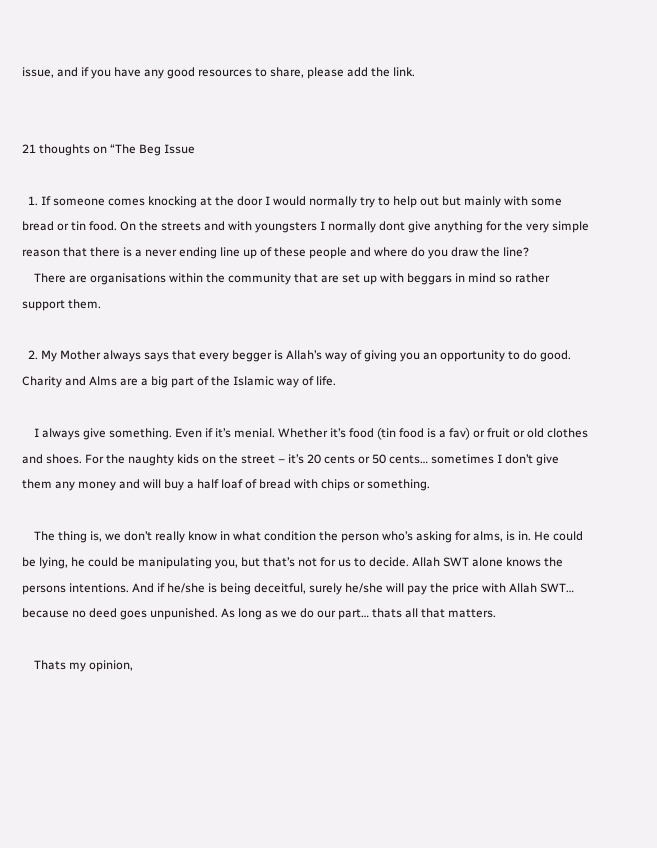issue, and if you have any good resources to share, please add the link.


21 thoughts on “The Beg Issue

  1. If someone comes knocking at the door I would normally try to help out but mainly with some bread or tin food. On the streets and with youngsters I normally dont give anything for the very simple reason that there is a never ending line up of these people and where do you draw the line?
    There are organisations within the community that are set up with beggars in mind so rather support them.

  2. My Mother always says that every begger is Allah’s way of giving you an opportunity to do good. Charity and Alms are a big part of the Islamic way of life.

    I always give something. Even if it’s menial. Whether it’s food (tin food is a fav) or fruit or old clothes and shoes. For the naughty kids on the street – it’s 20 cents or 50 cents… sometimes I don’t give them any money and will buy a half loaf of bread with chips or something.

    The thing is, we don’t really know in what condition the person who’s asking for alms, is in. He could be lying, he could be manipulating you, but that’s not for us to decide. Allah SWT alone knows the persons intentions. And if he/she is being deceitful, surely he/she will pay the price with Allah SWT… because no deed goes unpunished. As long as we do our part… thats all that matters.

    Thats my opinion,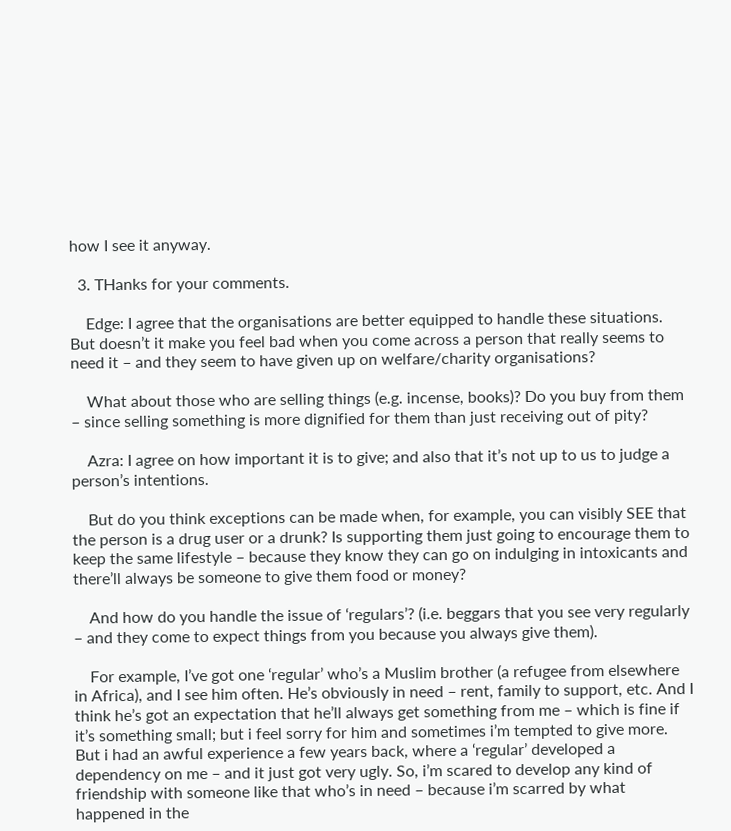how I see it anyway.

  3. THanks for your comments.

    Edge: I agree that the organisations are better equipped to handle these situations. But doesn’t it make you feel bad when you come across a person that really seems to need it – and they seem to have given up on welfare/charity organisations?

    What about those who are selling things (e.g. incense, books)? Do you buy from them – since selling something is more dignified for them than just receiving out of pity?

    Azra: I agree on how important it is to give; and also that it’s not up to us to judge a person’s intentions.

    But do you think exceptions can be made when, for example, you can visibly SEE that the person is a drug user or a drunk? Is supporting them just going to encourage them to keep the same lifestyle – because they know they can go on indulging in intoxicants and there’ll always be someone to give them food or money?

    And how do you handle the issue of ‘regulars’? (i.e. beggars that you see very regularly – and they come to expect things from you because you always give them).

    For example, I’ve got one ‘regular’ who’s a Muslim brother (a refugee from elsewhere in Africa), and I see him often. He’s obviously in need – rent, family to support, etc. And I think he’s got an expectation that he’ll always get something from me – which is fine if it’s something small; but i feel sorry for him and sometimes i’m tempted to give more. But i had an awful experience a few years back, where a ‘regular’ developed a dependency on me – and it just got very ugly. So, i’m scared to develop any kind of friendship with someone like that who’s in need – because i’m scarred by what happened in the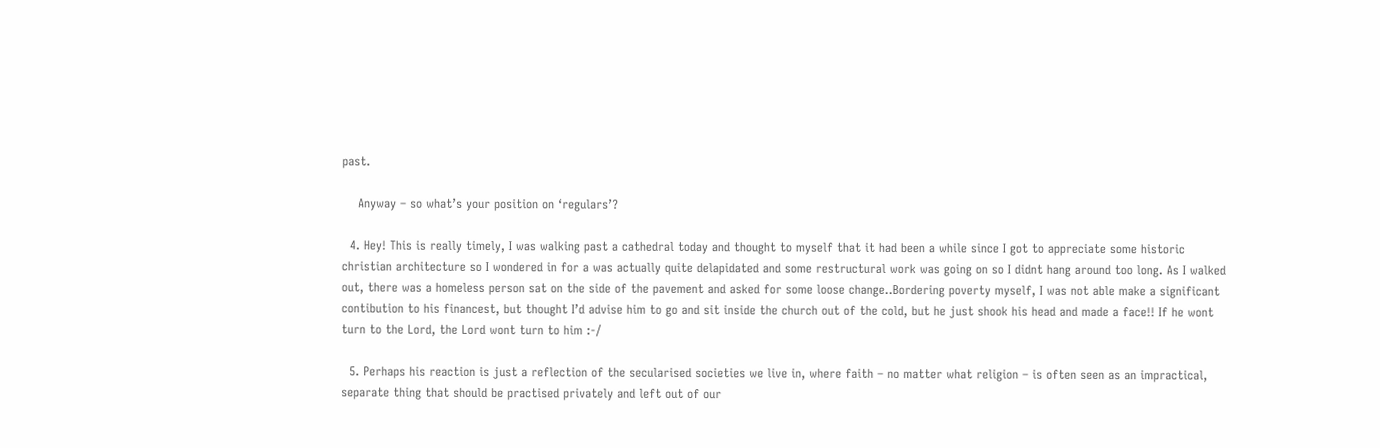past.

    Anyway – so what’s your position on ‘regulars’?

  4. Hey! This is really timely, I was walking past a cathedral today and thought to myself that it had been a while since I got to appreciate some historic christian architecture so I wondered in for a was actually quite delapidated and some restructural work was going on so I didnt hang around too long. As I walked out, there was a homeless person sat on the side of the pavement and asked for some loose change..Bordering poverty myself, I was not able make a significant contibution to his financest, but thought I’d advise him to go and sit inside the church out of the cold, but he just shook his head and made a face!! If he wont turn to the Lord, the Lord wont turn to him :-/

  5. Perhaps his reaction is just a reflection of the secularised societies we live in, where faith – no matter what religion – is often seen as an impractical, separate thing that should be practised privately and left out of our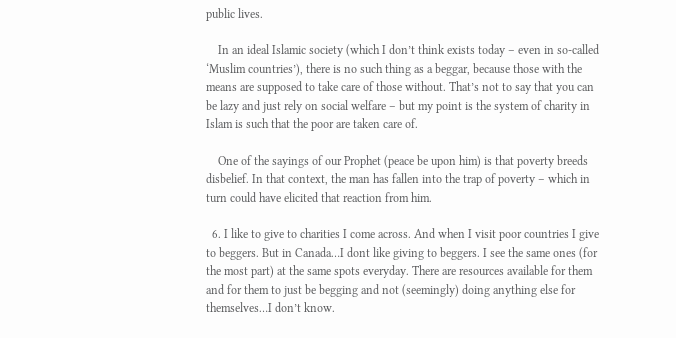public lives.

    In an ideal Islamic society (which I don’t think exists today – even in so-called ‘Muslim countries’), there is no such thing as a beggar, because those with the means are supposed to take care of those without. That’s not to say that you can be lazy and just rely on social welfare – but my point is the system of charity in Islam is such that the poor are taken care of.

    One of the sayings of our Prophet (peace be upon him) is that poverty breeds disbelief. In that context, the man has fallen into the trap of poverty – which in turn could have elicited that reaction from him.

  6. I like to give to charities I come across. And when I visit poor countries I give to beggers. But in Canada…I dont like giving to beggers. I see the same ones (for the most part) at the same spots everyday. There are resources available for them and for them to just be begging and not (seemingly) doing anything else for themselves…I don’t know.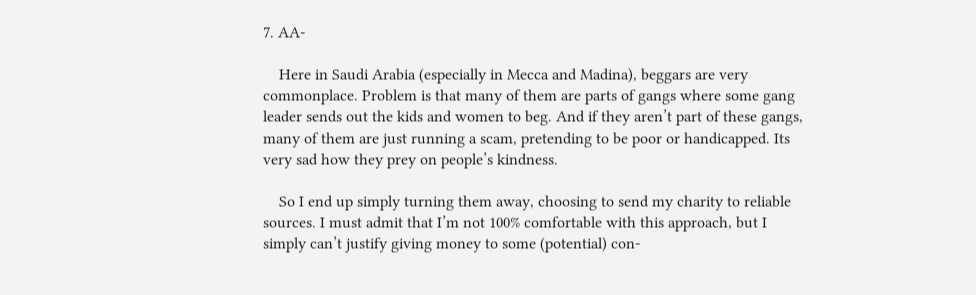7. AA-

    Here in Saudi Arabia (especially in Mecca and Madina), beggars are very commonplace. Problem is that many of them are parts of gangs where some gang leader sends out the kids and women to beg. And if they aren’t part of these gangs, many of them are just running a scam, pretending to be poor or handicapped. Its very sad how they prey on people’s kindness.

    So I end up simply turning them away, choosing to send my charity to reliable sources. I must admit that I’m not 100% comfortable with this approach, but I simply can’t justify giving money to some (potential) con-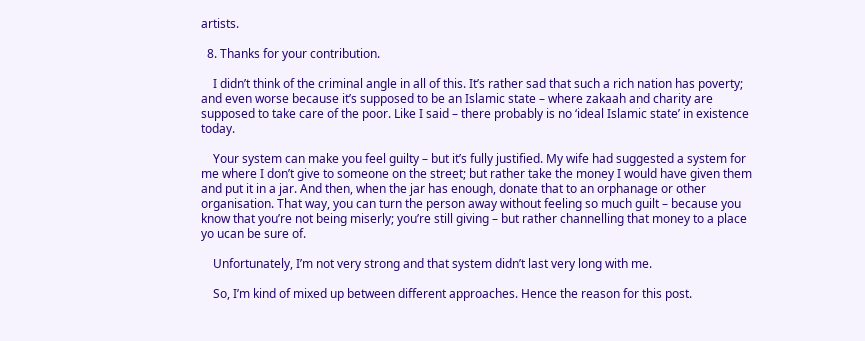artists.

  8. Thanks for your contribution.

    I didn’t think of the criminal angle in all of this. It’s rather sad that such a rich nation has poverty; and even worse because it’s supposed to be an Islamic state – where zakaah and charity are supposed to take care of the poor. Like I said – there probably is no ‘ideal Islamic state’ in existence today.

    Your system can make you feel guilty – but it’s fully justified. My wife had suggested a system for me where I don’t give to someone on the street; but rather take the money I would have given them and put it in a jar. And then, when the jar has enough, donate that to an orphanage or other organisation. That way, you can turn the person away without feeling so much guilt – because you know that you’re not being miserly; you’re still giving – but rather channelling that money to a place yo ucan be sure of.

    Unfortunately, I’m not very strong and that system didn’t last very long with me.

    So, I’m kind of mixed up between different approaches. Hence the reason for this post.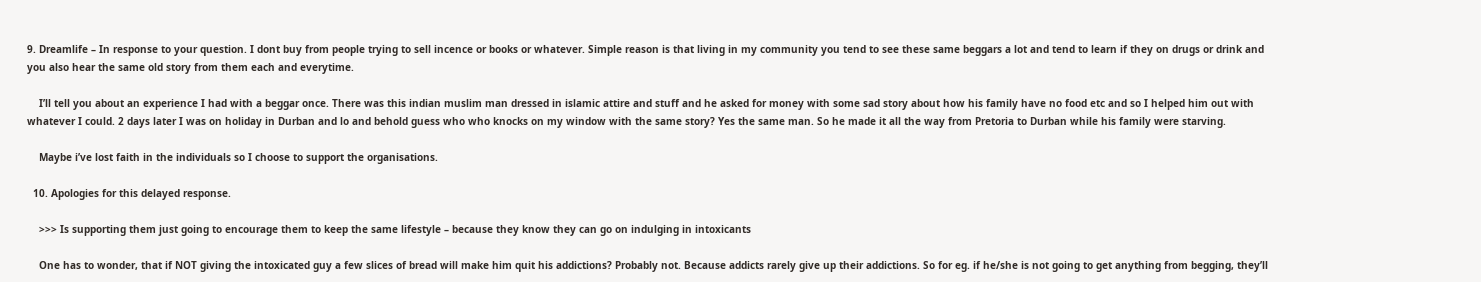9. Dreamlife – In response to your question. I dont buy from people trying to sell incence or books or whatever. Simple reason is that living in my community you tend to see these same beggars a lot and tend to learn if they on drugs or drink and you also hear the same old story from them each and everytime.

    I’ll tell you about an experience I had with a beggar once. There was this indian muslim man dressed in islamic attire and stuff and he asked for money with some sad story about how his family have no food etc and so I helped him out with whatever I could. 2 days later I was on holiday in Durban and lo and behold guess who who knocks on my window with the same story? Yes the same man. So he made it all the way from Pretoria to Durban while his family were starving.

    Maybe i’ve lost faith in the individuals so I choose to support the organisations.

  10. Apologies for this delayed response.

    >>> Is supporting them just going to encourage them to keep the same lifestyle – because they know they can go on indulging in intoxicants

    One has to wonder, that if NOT giving the intoxicated guy a few slices of bread will make him quit his addictions? Probably not. Because addicts rarely give up their addictions. So for eg. if he/she is not going to get anything from begging, they’ll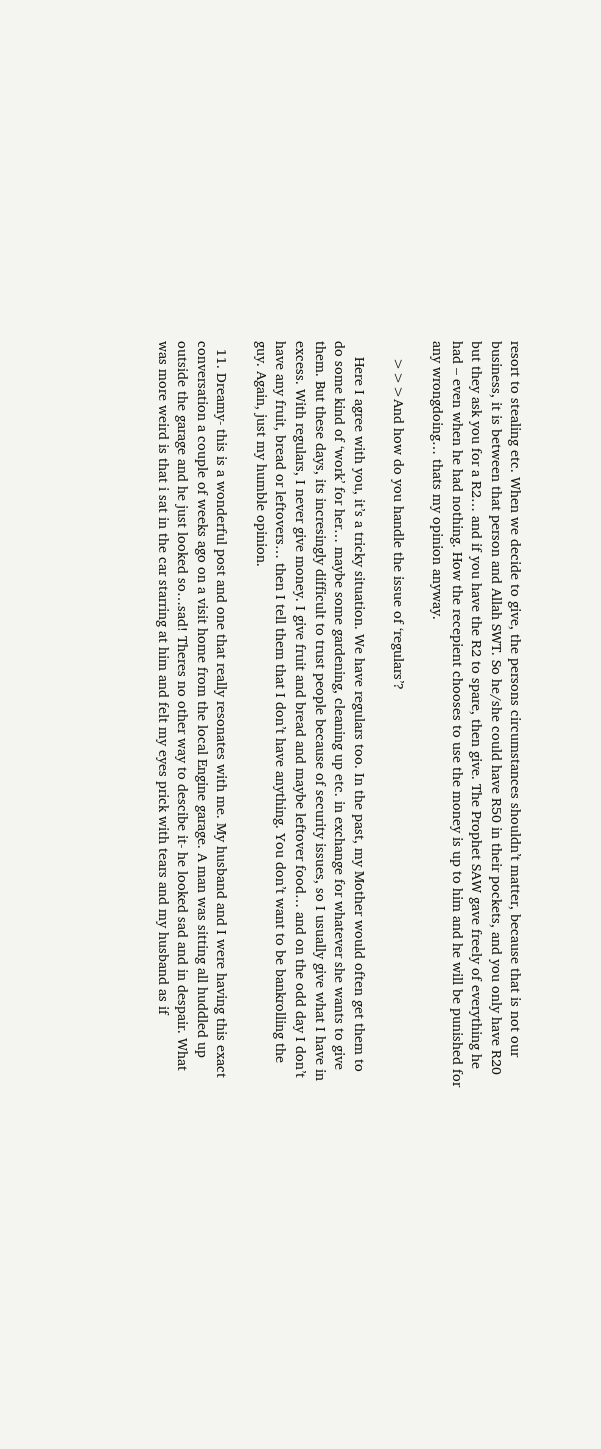resort to stealing etc. When we decide to give, the persons circumstances shouldn’t matter, because that is not our business, it is between that person and Allah SWT. So he/she could have R50 in their pockets, and you only have R20 but they ask you for a R2… and if you have the R2 to spare, then give. The Prophet SAW gave freely of everything he had – even when he had nothing. How the recepient chooses to use the money is up to him and he will be punished for any wrongdoing… thats my opinion anyway.

    >>>And how do you handle the issue of ‘regulars’?

    Here I agree with you, it’s a tricky situation. We have regulars too. In the past, my Mother would often get them to do some kind of ‘work’ for her… maybe some gardening, cleaning up etc. in exchange for whatever she wants to give them. But these days, its incresingly difficult to trust people because of security issues, so I usually give what I have in excess. With regulars, I never give money. I give fruit and bread and maybe leftover food… and on the odd day I don’t have any fruit, bread or leftovers… then I tell them that I don’t have anything. You don’t want to be bankrolling the guy. Again, just my humble opinion.

  11. Dreamy- this is a wonderful post and one that really resonates with me. My husband and I were having this exact conversation a couple of weeks ago on a visit home from the local Engine garage. A man was sitting all huddled up outside the garage and he just looked so…sad! Theres no other way to descibe it- he looked sad and in despair. What was more weird is that i sat in the car starring at him and felt my eyes prick with tears and my husband as if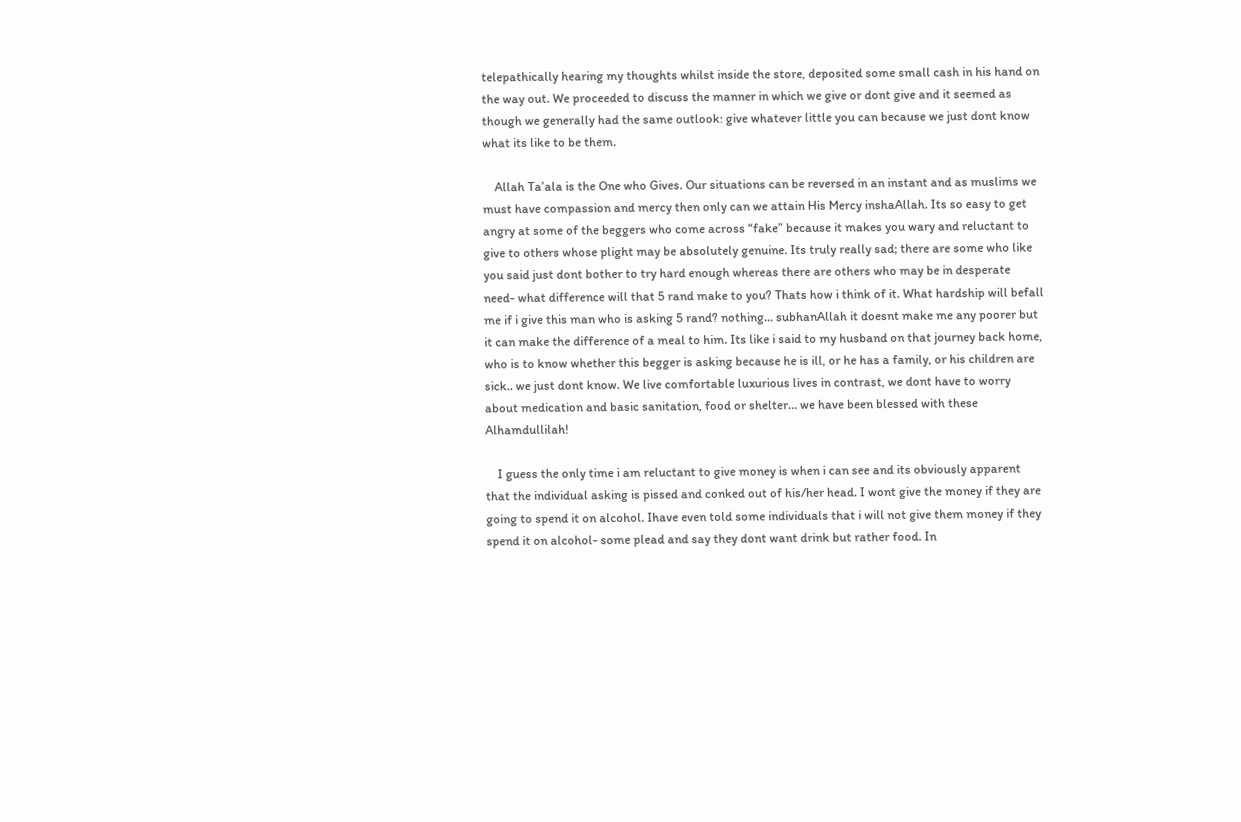telepathically hearing my thoughts whilst inside the store, deposited some small cash in his hand on the way out. We proceeded to discuss the manner in which we give or dont give and it seemed as though we generally had the same outlook: give whatever little you can because we just dont know what its like to be them.

    Allah Ta’ala is the One who Gives. Our situations can be reversed in an instant and as muslims we must have compassion and mercy then only can we attain His Mercy inshaAllah. Its so easy to get angry at some of the beggers who come across “fake” because it makes you wary and reluctant to give to others whose plight may be absolutely genuine. Its truly really sad; there are some who like you said just dont bother to try hard enough whereas there are others who may be in desperate need- what difference will that 5 rand make to you? Thats how i think of it. What hardship will befall me if i give this man who is asking 5 rand? nothing… subhanAllah it doesnt make me any poorer but it can make the difference of a meal to him. Its like i said to my husband on that journey back home, who is to know whether this begger is asking because he is ill, or he has a family, or his children are sick.. we just dont know. We live comfortable luxurious lives in contrast, we dont have to worry about medication and basic sanitation, food or shelter… we have been blessed with these Alhamdullilah!

    I guess the only time i am reluctant to give money is when i can see and its obviously apparent that the individual asking is pissed and conked out of his/her head. I wont give the money if they are going to spend it on alcohol. Ihave even told some individuals that i will not give them money if they spend it on alcohol- some plead and say they dont want drink but rather food. In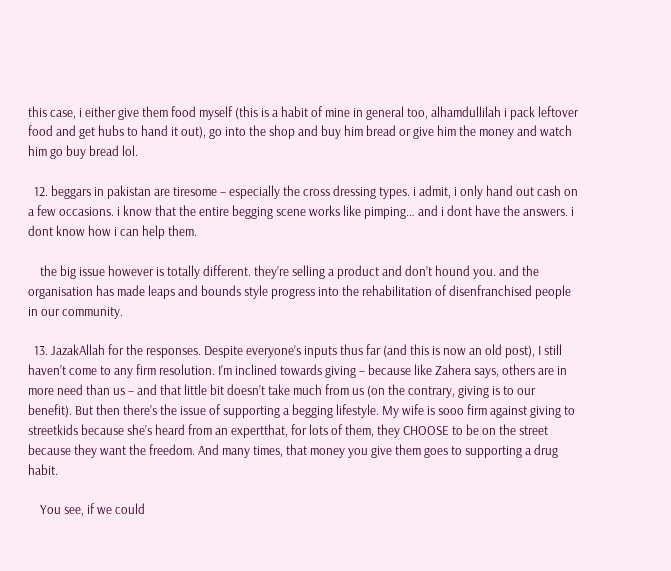this case, i either give them food myself (this is a habit of mine in general too, alhamdullilah i pack leftover food and get hubs to hand it out), go into the shop and buy him bread or give him the money and watch him go buy bread lol.

  12. beggars in pakistan are tiresome – especially the cross dressing types. i admit, i only hand out cash on a few occasions. i know that the entire begging scene works like pimping… and i dont have the answers. i dont know how i can help them.

    the big issue however is totally different. they’re selling a product and don’t hound you. and the organisation has made leaps and bounds style progress into the rehabilitation of disenfranchised people in our community.

  13. JazakAllah for the responses. Despite everyone’s inputs thus far (and this is now an old post), I still haven’t come to any firm resolution. I’m inclined towards giving – because like Zahera says, others are in more need than us – and that little bit doesn’t take much from us (on the contrary, giving is to our benefit). But then there’s the issue of supporting a begging lifestyle. My wife is sooo firm against giving to streetkids because she’s heard from an expertthat, for lots of them, they CHOOSE to be on the street because they want the freedom. And many times, that money you give them goes to supporting a drug habit.

    You see, if we could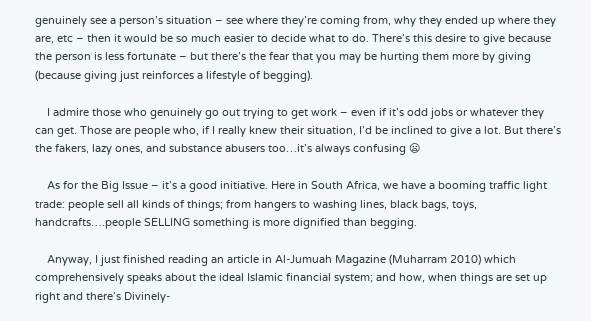genuinely see a person’s situation – see where they’re coming from, why they ended up where they are, etc – then it would be so much easier to decide what to do. There’s this desire to give because the person is less fortunate – but there’s the fear that you may be hurting them more by giving (because giving just reinforces a lifestyle of begging).

    I admire those who genuinely go out trying to get work – even if it’s odd jobs or whatever they can get. Those are people who, if I really knew their situation, I’d be inclined to give a lot. But there’s the fakers, lazy ones, and substance abusers too…it’s always confusing 😦

    As for the Big Issue – it’s a good initiative. Here in South Africa, we have a booming traffic light trade: people sell all kinds of things; from hangers to washing lines, black bags, toys, handcrafts….people SELLING something is more dignified than begging.

    Anyway, I just finished reading an article in Al-Jumuah Magazine (Muharram 2010) which comprehensively speaks about the ideal Islamic financial system; and how, when things are set up right and there’s Divinely-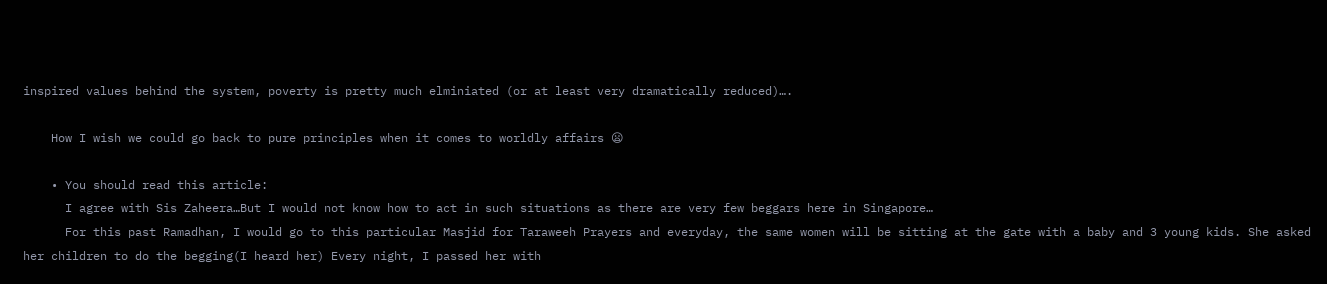inspired values behind the system, poverty is pretty much elminiated (or at least very dramatically reduced)….

    How I wish we could go back to pure principles when it comes to worldly affairs 😦

    • You should read this article:
      I agree with Sis Zaheera…But I would not know how to act in such situations as there are very few beggars here in Singapore…
      For this past Ramadhan, I would go to this particular Masjid for Taraweeh Prayers and everyday, the same women will be sitting at the gate with a baby and 3 young kids. She asked her children to do the begging(I heard her) Every night, I passed her with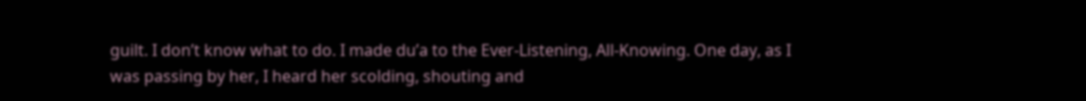guilt. I don’t know what to do. I made du’a to the Ever-Listening, All-Knowing. One day, as I was passing by her, I heard her scolding, shouting and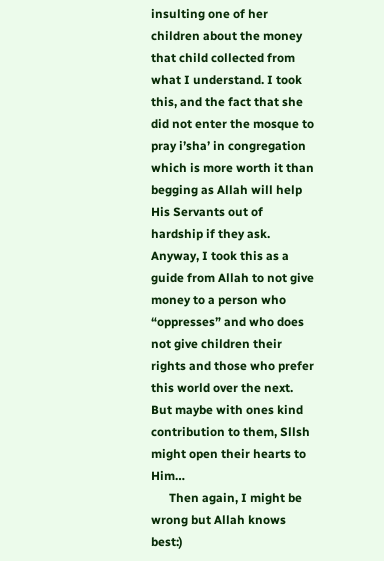insulting one of her children about the money that child collected from what I understand. I took this, and the fact that she did not enter the mosque to pray i’sha’ in congregation which is more worth it than begging as Allah will help His Servants out of hardship if they ask. Anyway, I took this as a guide from Allah to not give money to a person who “oppresses” and who does not give children their rights and those who prefer this world over the next. But maybe with ones kind contribution to them, Sllsh might open their hearts to Him…
      Then again, I might be wrong but Allah knows best:)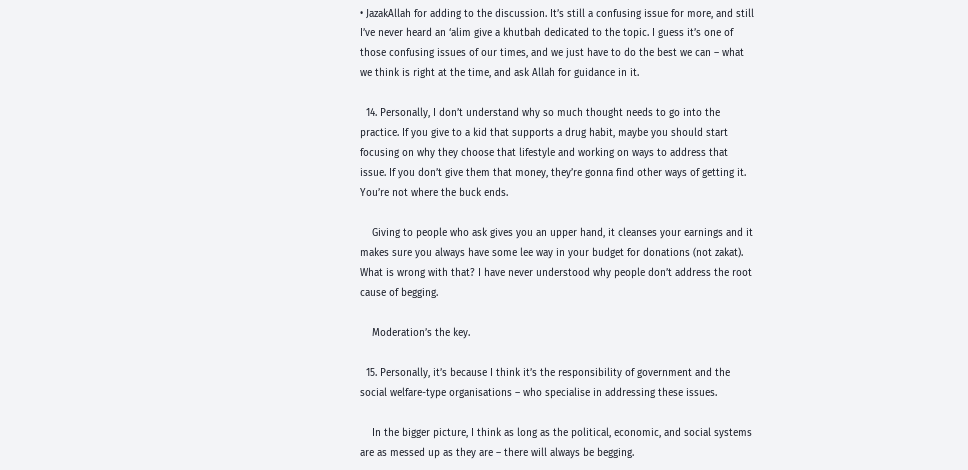• JazakAllah for adding to the discussion. It’s still a confusing issue for more, and still I’ve never heard an ‘alim give a khutbah dedicated to the topic. I guess it’s one of those confusing issues of our times, and we just have to do the best we can – what we think is right at the time, and ask Allah for guidance in it.

  14. Personally, I don’t understand why so much thought needs to go into the practice. If you give to a kid that supports a drug habit, maybe you should start focusing on why they choose that lifestyle and working on ways to address that issue. If you don’t give them that money, they’re gonna find other ways of getting it. You’re not where the buck ends.

    Giving to people who ask gives you an upper hand, it cleanses your earnings and it makes sure you always have some lee way in your budget for donations (not zakat). What is wrong with that? I have never understood why people don’t address the root cause of begging.

    Moderation’s the key.

  15. Personally, it’s because I think it’s the responsibility of government and the social welfare-type organisations – who specialise in addressing these issues.

    In the bigger picture, I think as long as the political, economic, and social systems are as messed up as they are – there will always be begging.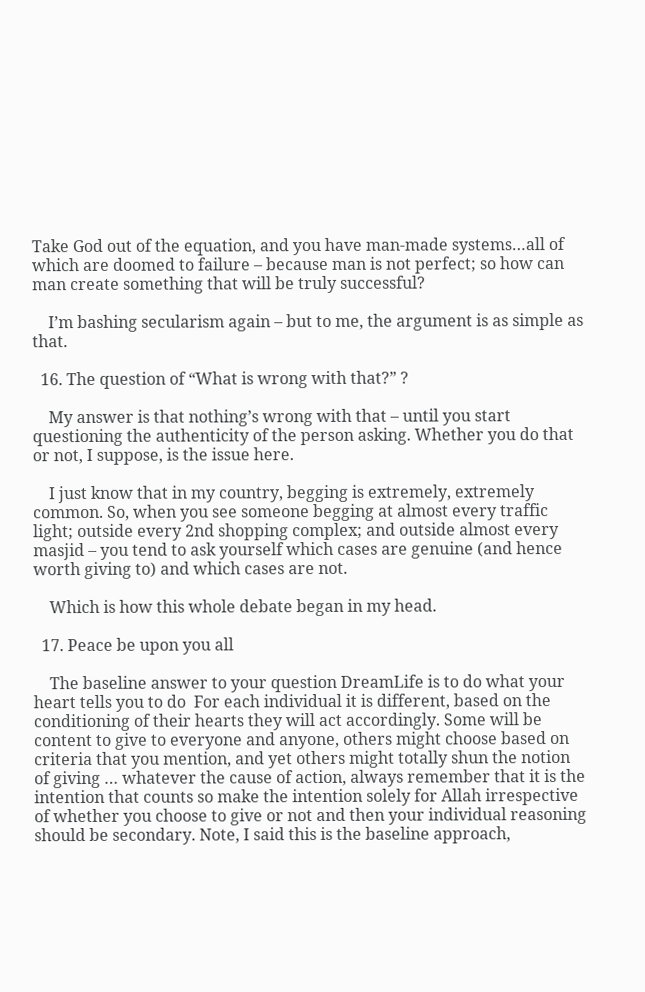Take God out of the equation, and you have man-made systems…all of which are doomed to failure – because man is not perfect; so how can man create something that will be truly successful?

    I’m bashing secularism again – but to me, the argument is as simple as that.

  16. The question of “What is wrong with that?” ?

    My answer is that nothing’s wrong with that – until you start questioning the authenticity of the person asking. Whether you do that or not, I suppose, is the issue here.

    I just know that in my country, begging is extremely, extremely common. So, when you see someone begging at almost every traffic light; outside every 2nd shopping complex; and outside almost every masjid – you tend to ask yourself which cases are genuine (and hence worth giving to) and which cases are not.

    Which is how this whole debate began in my head.

  17. Peace be upon you all

    The baseline answer to your question DreamLife is to do what your heart tells you to do  For each individual it is different, based on the conditioning of their hearts they will act accordingly. Some will be content to give to everyone and anyone, others might choose based on criteria that you mention, and yet others might totally shun the notion of giving … whatever the cause of action, always remember that it is the intention that counts so make the intention solely for Allah irrespective of whether you choose to give or not and then your individual reasoning should be secondary. Note, I said this is the baseline approach,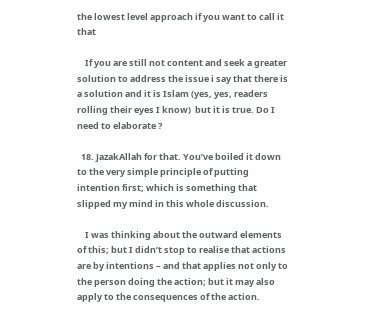the lowest level approach if you want to call it that

    If you are still not content and seek a greater solution to address the issue i say that there is a solution and it is Islam (yes, yes, readers rolling their eyes I know)  but it is true. Do I need to elaborate ?

  18. JazakAllah for that. You’ve boiled it down to the very simple principle of putting intention first; which is something that slipped my mind in this whole discussion.

    I was thinking about the outward elements of this; but I didn’t stop to realise that actions are by intentions – and that applies not only to the person doing the action; but it may also apply to the consequences of the action.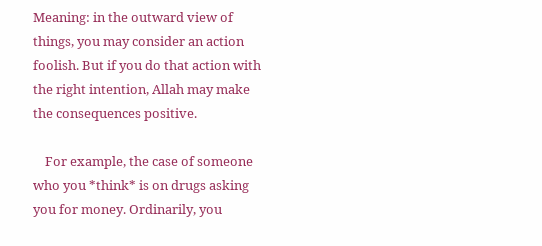Meaning: in the outward view of things, you may consider an action foolish. But if you do that action with the right intention, Allah may make the consequences positive.

    For example, the case of someone who you *think* is on drugs asking you for money. Ordinarily, you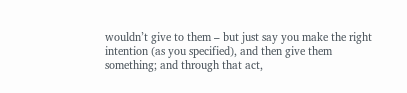wouldn’t give to them – but just say you make the right intention (as you specified), and then give them something; and through that act,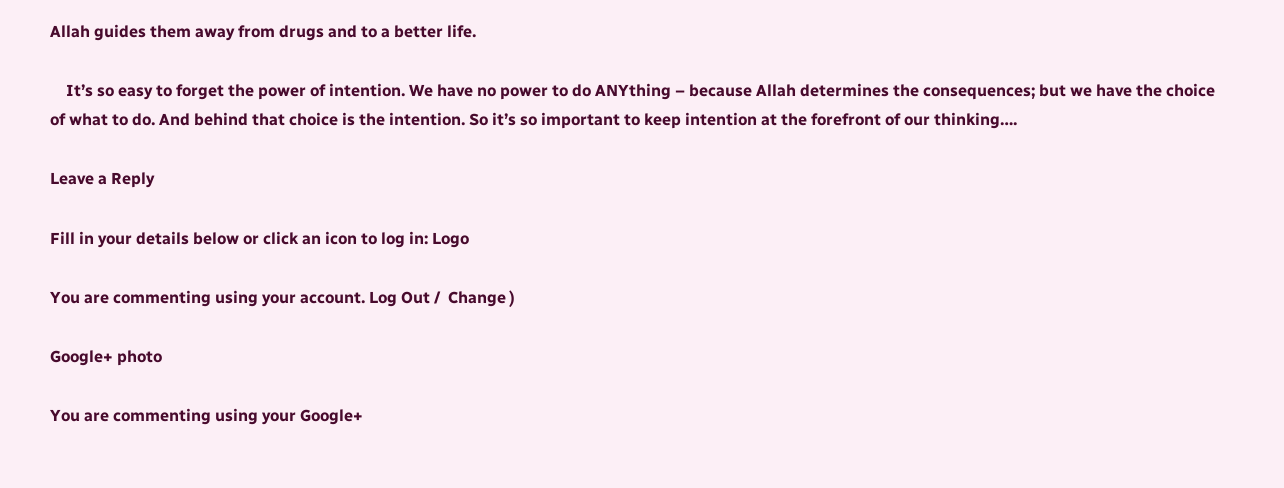Allah guides them away from drugs and to a better life.

    It’s so easy to forget the power of intention. We have no power to do ANYthing – because Allah determines the consequences; but we have the choice of what to do. And behind that choice is the intention. So it’s so important to keep intention at the forefront of our thinking….

Leave a Reply

Fill in your details below or click an icon to log in: Logo

You are commenting using your account. Log Out /  Change )

Google+ photo

You are commenting using your Google+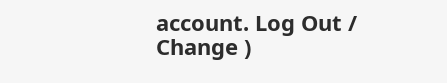account. Log Out /  Change )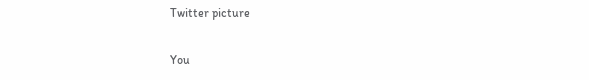Twitter picture

You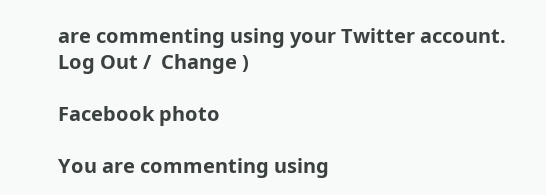are commenting using your Twitter account. Log Out /  Change )

Facebook photo

You are commenting using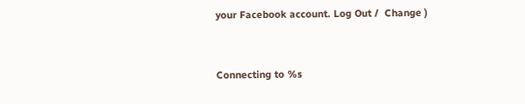your Facebook account. Log Out /  Change )


Connecting to %s